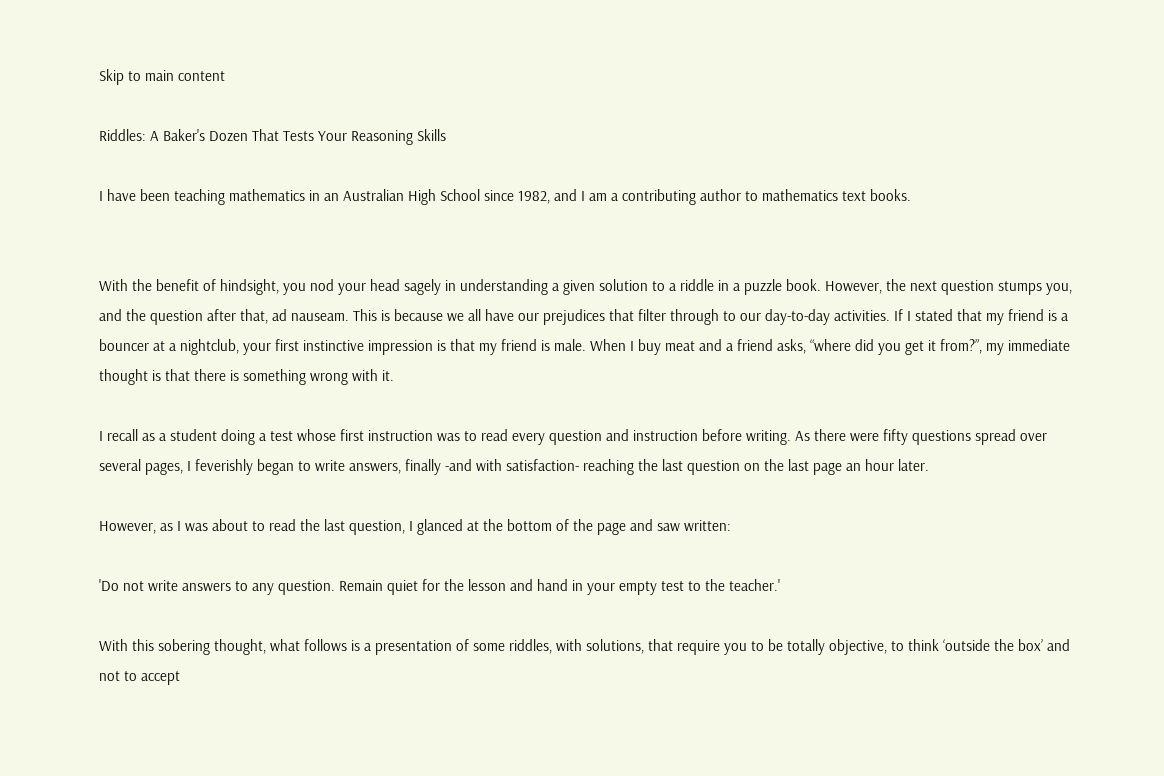Skip to main content

Riddles: A Baker's Dozen That Tests Your Reasoning Skills

I have been teaching mathematics in an Australian High School since 1982, and I am a contributing author to mathematics text books.


With the benefit of hindsight, you nod your head sagely in understanding a given solution to a riddle in a puzzle book. However, the next question stumps you, and the question after that, ad nauseam. This is because we all have our prejudices that filter through to our day-to-day activities. If I stated that my friend is a bouncer at a nightclub, your first instinctive impression is that my friend is male. When I buy meat and a friend asks, “where did you get it from?”, my immediate thought is that there is something wrong with it.

I recall as a student doing a test whose first instruction was to read every question and instruction before writing. As there were fifty questions spread over several pages, I feverishly began to write answers, finally -and with satisfaction- reaching the last question on the last page an hour later.

However, as I was about to read the last question, I glanced at the bottom of the page and saw written:

'Do not write answers to any question. Remain quiet for the lesson and hand in your empty test to the teacher.'

With this sobering thought, what follows is a presentation of some riddles, with solutions, that require you to be totally objective, to think ‘outside the box’ and not to accept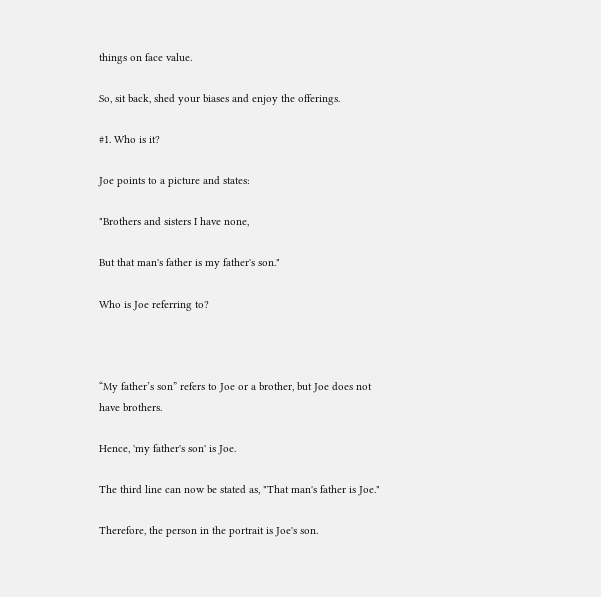things on face value.

So, sit back, shed your biases and enjoy the offerings.

#1. Who is it?

Joe points to a picture and states:

"Brothers and sisters I have none,

But that man's father is my father's son."

Who is Joe referring to?



“My father’s son” refers to Joe or a brother, but Joe does not have brothers.

Hence, 'my father's son' is Joe.

The third line can now be stated as, "That man's father is Joe."

Therefore, the person in the portrait is Joe's son.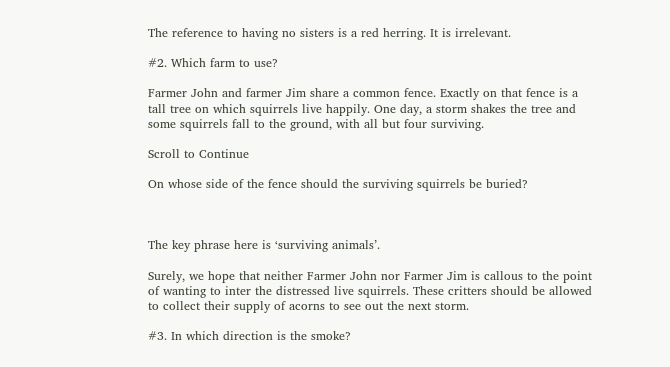The reference to having no sisters is a red herring. It is irrelevant.

#2. Which farm to use?

Farmer John and farmer Jim share a common fence. Exactly on that fence is a tall tree on which squirrels live happily. One day, a storm shakes the tree and some squirrels fall to the ground, with all but four surviving.

Scroll to Continue

On whose side of the fence should the surviving squirrels be buried?



The key phrase here is ‘surviving animals’.

Surely, we hope that neither Farmer John nor Farmer Jim is callous to the point of wanting to inter the distressed live squirrels. These critters should be allowed to collect their supply of acorns to see out the next storm.

#3. In which direction is the smoke?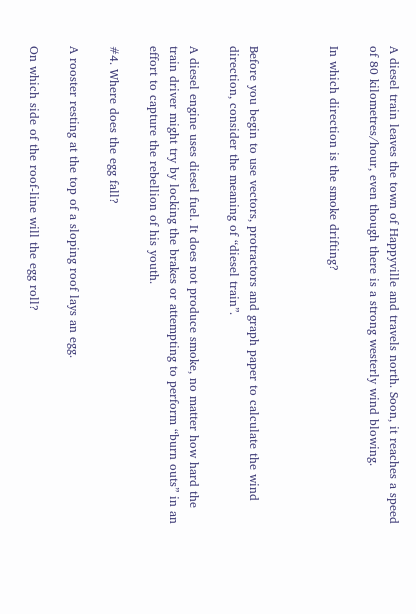A diesel train leaves the town of Happyville and travels north. Soon, it reaches a speed of 80 kilometres/hour, even though there is a strong westerly wind blowing.

In which direction is the smoke drifting?



Before you begin to use vectors, protractors and graph paper to calculate the wind direction, consider the meaning of “diesel train”.

A diesel engine uses diesel fuel. It does not produce smoke, no matter how hard the train driver might try by locking the brakes or attempting to perform “burn outs” in an effort to capture the rebellion of his youth.

#4. Where does the egg fall?

A rooster resting at the top of a sloping roof lays an egg.

On which side of the roof-line will the egg roll?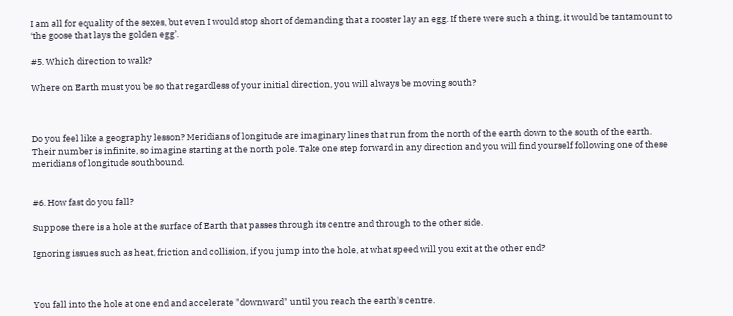I am all for equality of the sexes, but even I would stop short of demanding that a rooster lay an egg. If there were such a thing, it would be tantamount to ‘the goose that lays the golden egg’.

#5. Which direction to walk?

Where on Earth must you be so that regardless of your initial direction, you will always be moving south?



Do you feel like a geography lesson? Meridians of longitude are imaginary lines that run from the north of the earth down to the south of the earth. Their number is infinite, so imagine starting at the north pole. Take one step forward in any direction and you will find yourself following one of these meridians of longitude southbound.


#6. How fast do you fall?

Suppose there is a hole at the surface of Earth that passes through its centre and through to the other side.

Ignoring issues such as heat, friction and collision, if you jump into the hole, at what speed will you exit at the other end?



You fall into the hole at one end and accelerate "downward" until you reach the earth's centre.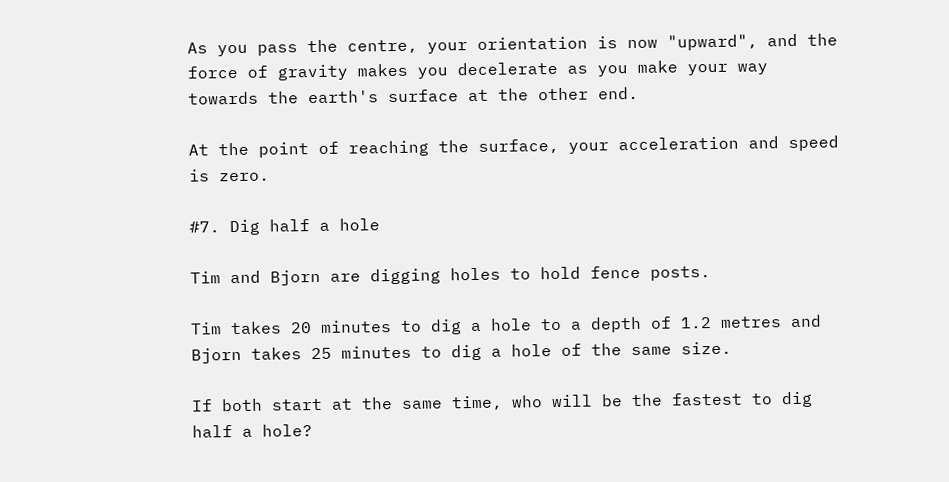As you pass the centre, your orientation is now "upward", and the force of gravity makes you decelerate as you make your way towards the earth's surface at the other end.

At the point of reaching the surface, your acceleration and speed is zero.

#7. Dig half a hole

Tim and Bjorn are digging holes to hold fence posts.

Tim takes 20 minutes to dig a hole to a depth of 1.2 metres and Bjorn takes 25 minutes to dig a hole of the same size.

If both start at the same time, who will be the fastest to dig half a hole?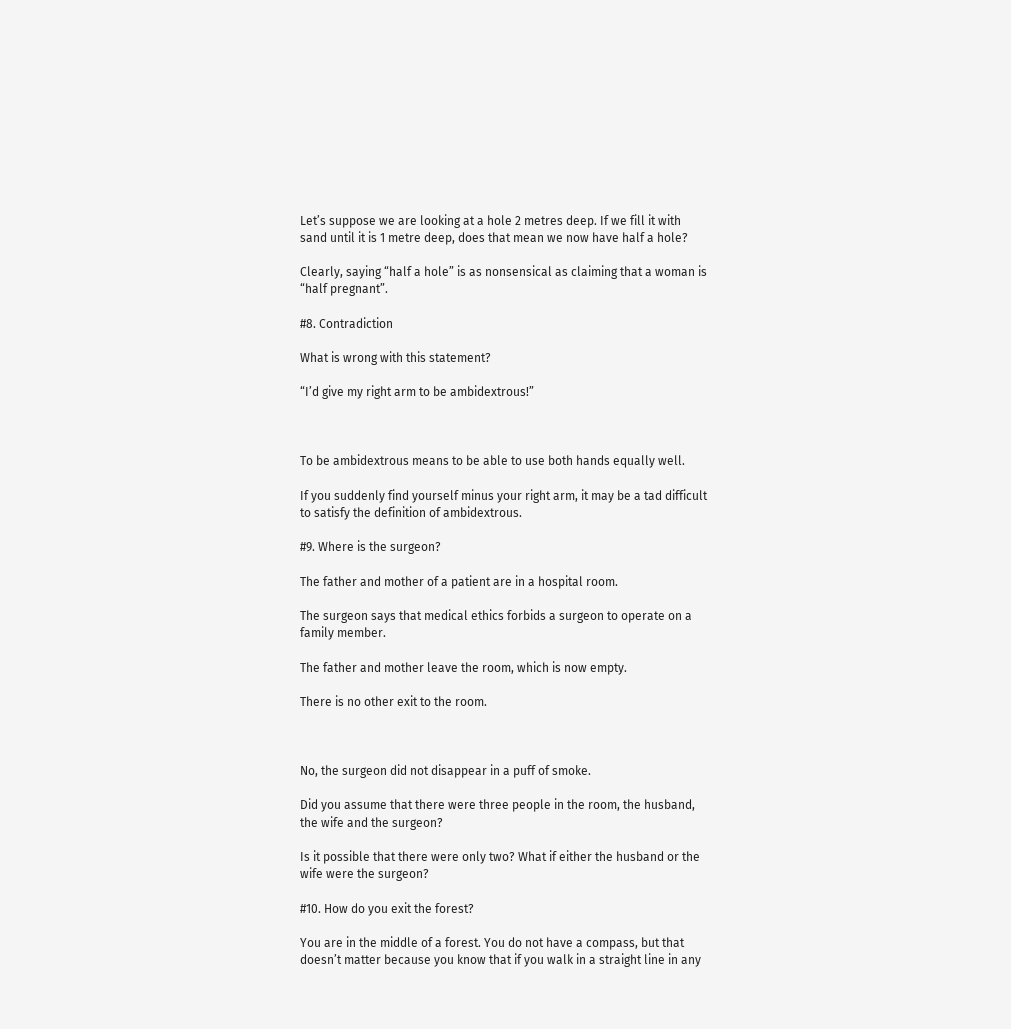Let’s suppose we are looking at a hole 2 metres deep. If we fill it with sand until it is 1 metre deep, does that mean we now have half a hole?

Clearly, saying “half a hole” is as nonsensical as claiming that a woman is “half pregnant”.

#8. Contradiction

What is wrong with this statement?

“I’d give my right arm to be ambidextrous!”



To be ambidextrous means to be able to use both hands equally well.

If you suddenly find yourself minus your right arm, it may be a tad difficult to satisfy the definition of ambidextrous.

#9. Where is the surgeon?

The father and mother of a patient are in a hospital room.

The surgeon says that medical ethics forbids a surgeon to operate on a family member.

The father and mother leave the room, which is now empty.

There is no other exit to the room.



No, the surgeon did not disappear in a puff of smoke.

Did you assume that there were three people in the room, the husband, the wife and the surgeon?

Is it possible that there were only two? What if either the husband or the wife were the surgeon?

#10. How do you exit the forest?

You are in the middle of a forest. You do not have a compass, but that doesn’t matter because you know that if you walk in a straight line in any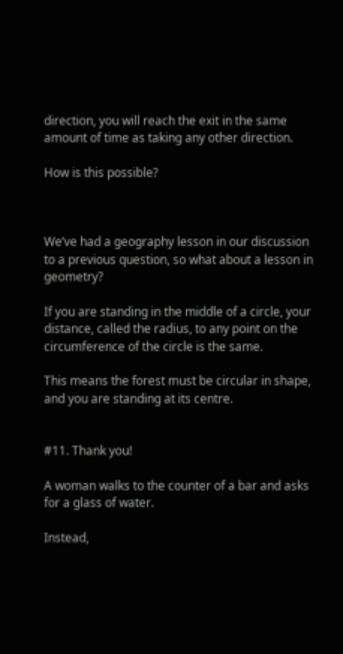direction, you will reach the exit in the same amount of time as taking any other direction.

How is this possible?



We’ve had a geography lesson in our discussion to a previous question, so what about a lesson in geometry?

If you are standing in the middle of a circle, your distance, called the radius, to any point on the circumference of the circle is the same.

This means the forest must be circular in shape, and you are standing at its centre.


#11. Thank you!

A woman walks to the counter of a bar and asks for a glass of water.

Instead,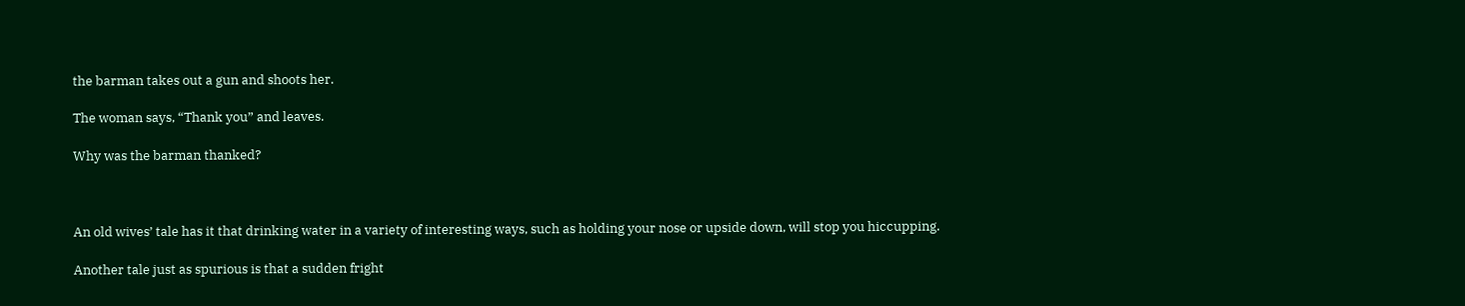the barman takes out a gun and shoots her.

The woman says, “Thank you” and leaves.

Why was the barman thanked?



An old wives’ tale has it that drinking water in a variety of interesting ways, such as holding your nose or upside down, will stop you hiccupping.

Another tale just as spurious is that a sudden fright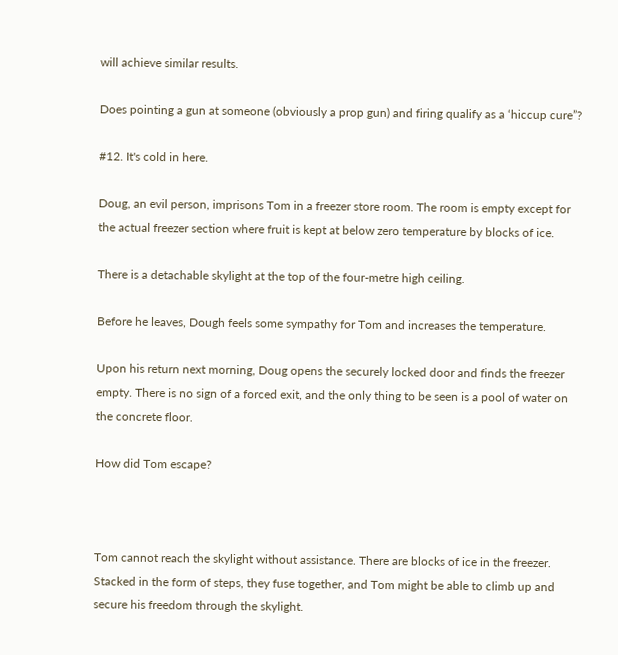will achieve similar results.

Does pointing a gun at someone (obviously a prop gun) and firing qualify as a ‘hiccup cure”?

#12. It's cold in here.

Doug, an evil person, imprisons Tom in a freezer store room. The room is empty except for the actual freezer section where fruit is kept at below zero temperature by blocks of ice.

There is a detachable skylight at the top of the four-metre high ceiling.

Before he leaves, Dough feels some sympathy for Tom and increases the temperature.

Upon his return next morning, Doug opens the securely locked door and finds the freezer empty. There is no sign of a forced exit, and the only thing to be seen is a pool of water on the concrete floor.

How did Tom escape?



Tom cannot reach the skylight without assistance. There are blocks of ice in the freezer. Stacked in the form of steps, they fuse together, and Tom might be able to climb up and secure his freedom through the skylight.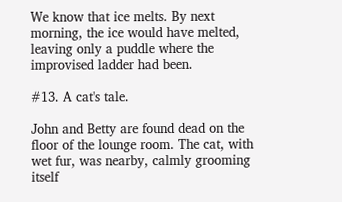We know that ice melts. By next morning, the ice would have melted, leaving only a puddle where the improvised ladder had been.

#13. A cat's tale.

John and Betty are found dead on the floor of the lounge room. The cat, with wet fur, was nearby, calmly grooming itself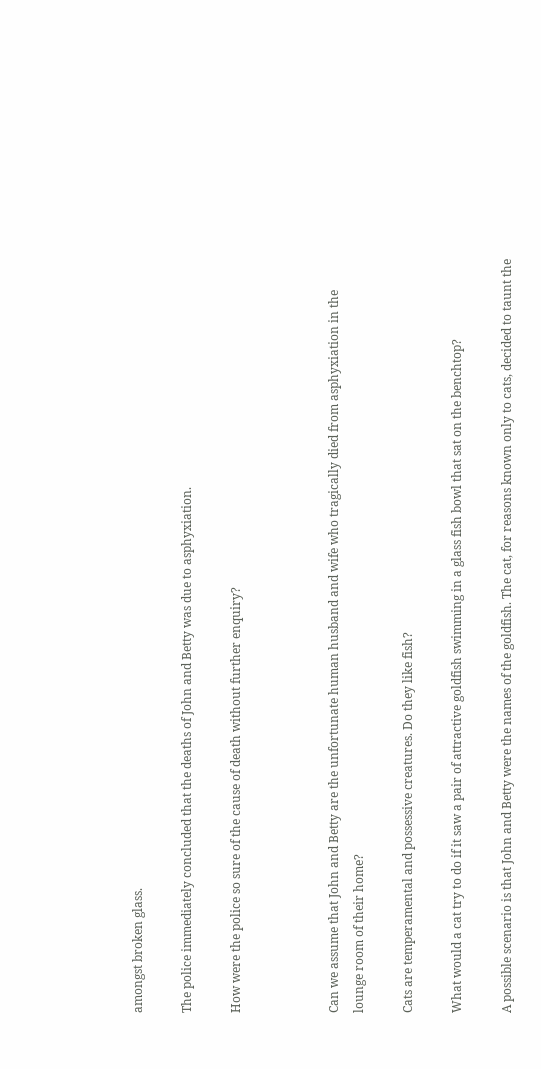amongst broken glass.

The police immediately concluded that the deaths of John and Betty was due to asphyxiation.

How were the police so sure of the cause of death without further enquiry?



Can we assume that John and Betty are the unfortunate human husband and wife who tragically died from asphyxiation in the lounge room of their home?

Cats are temperamental and possessive creatures. Do they like fish?

What would a cat try to do if it saw a pair of attractive goldfish swimming in a glass fish bowl that sat on the benchtop?

A possible scenario is that John and Betty were the names of the goldfish. The cat, for reasons known only to cats, decided to taunt the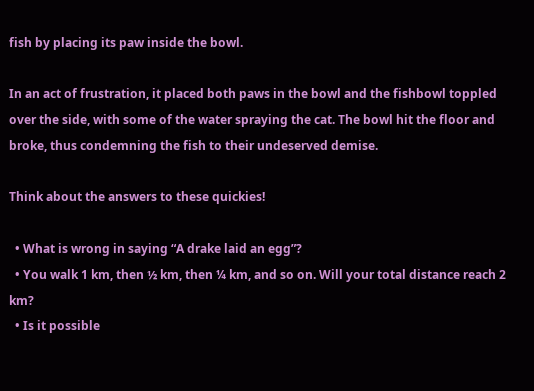fish by placing its paw inside the bowl.

In an act of frustration, it placed both paws in the bowl and the fishbowl toppled over the side, with some of the water spraying the cat. The bowl hit the floor and broke, thus condemning the fish to their undeserved demise.

Think about the answers to these quickies!

  • What is wrong in saying “A drake laid an egg”?
  • You walk 1 km, then ½ km, then ¼ km, and so on. Will your total distance reach 2 km?
  • Is it possible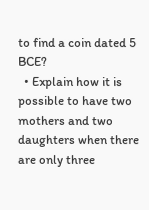to find a coin dated 5 BCE?
  • Explain how it is possible to have two mothers and two daughters when there are only three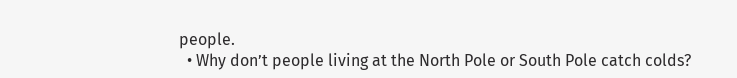people.
  • Why don’t people living at the North Pole or South Pole catch colds?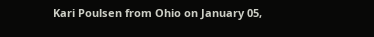Kari Poulsen from Ohio on January 05,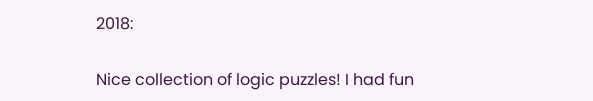2018:

Nice collection of logic puzzles! I had fun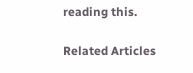reading this.

Related Articles